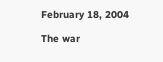February 18, 2004

The war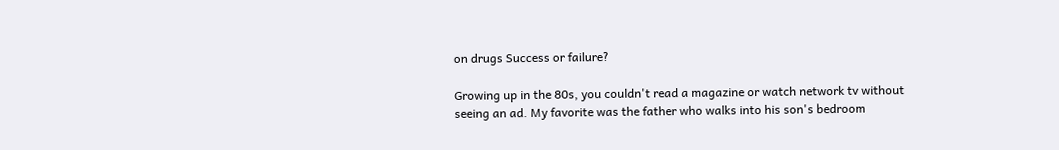on drugs Success or failure?

Growing up in the 80s, you couldn't read a magazine or watch network tv without seeing an ad. My favorite was the father who walks into his son's bedroom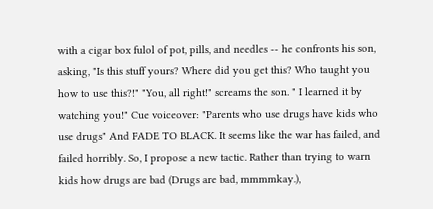with a cigar box fulol of pot, pills, and needles -- he confronts his son, asking, "Is this stuff yours? Where did you get this? Who taught you how to use this?!" "You, all right!" screams the son. " I learned it by watching you!" Cue voiceover: "Parents who use drugs have kids who use drugs" And FADE TO BLACK. It seems like the war has failed, and failed horribly. So, I propose a new tactic. Rather than trying to warn kids how drugs are bad (Drugs are bad, mmmmkay.),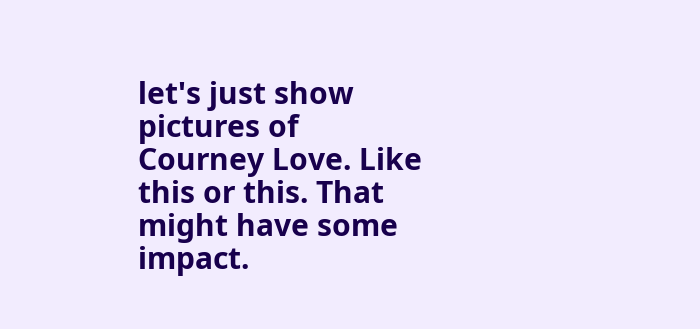let's just show pictures of Courney Love. Like this or this. That might have some impact.